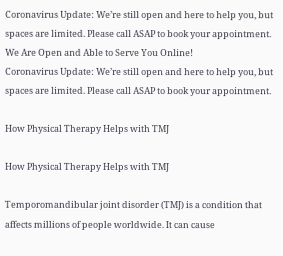Coronavirus Update: We’re still open and here to help you, but spaces are limited. Please call ASAP to book your appointment.
We Are Open and Able to Serve You Online!
Coronavirus Update: We’re still open and here to help you, but spaces are limited. Please call ASAP to book your appointment.

How Physical Therapy Helps with TMJ

How Physical Therapy Helps with TMJ

Temporomandibular joint disorder (TMJ) is a condition that affects millions of people worldwide. It can cause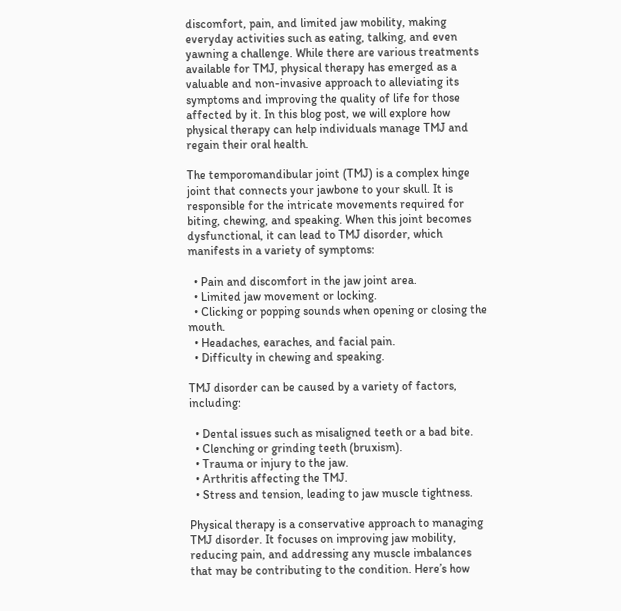discomfort, pain, and limited jaw mobility, making everyday activities such as eating, talking, and even yawning a challenge. While there are various treatments available for TMJ, physical therapy has emerged as a valuable and non-invasive approach to alleviating its symptoms and improving the quality of life for those affected by it. In this blog post, we will explore how physical therapy can help individuals manage TMJ and regain their oral health.

The temporomandibular joint (TMJ) is a complex hinge joint that connects your jawbone to your skull. It is responsible for the intricate movements required for biting, chewing, and speaking. When this joint becomes dysfunctional, it can lead to TMJ disorder, which manifests in a variety of symptoms:

  • Pain and discomfort in the jaw joint area.
  • Limited jaw movement or locking.
  • Clicking or popping sounds when opening or closing the mouth.
  • Headaches, earaches, and facial pain.
  • Difficulty in chewing and speaking.

TMJ disorder can be caused by a variety of factors, including:

  • Dental issues such as misaligned teeth or a bad bite.
  • Clenching or grinding teeth (bruxism).
  • Trauma or injury to the jaw.
  • Arthritis affecting the TMJ.
  • Stress and tension, leading to jaw muscle tightness.

Physical therapy is a conservative approach to managing TMJ disorder. It focuses on improving jaw mobility, reducing pain, and addressing any muscle imbalances that may be contributing to the condition. Here’s how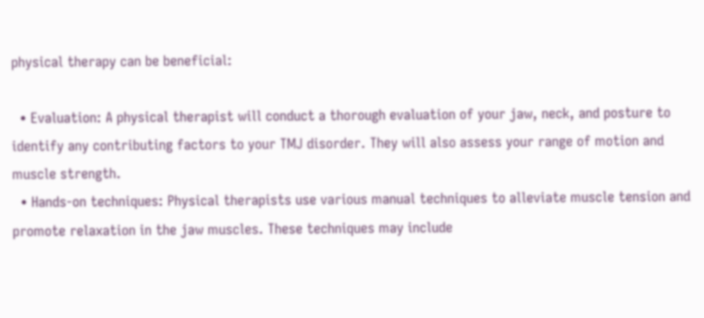physical therapy can be beneficial:

  • Evaluation: A physical therapist will conduct a thorough evaluation of your jaw, neck, and posture to identify any contributing factors to your TMJ disorder. They will also assess your range of motion and muscle strength.
  • Hands-on techniques: Physical therapists use various manual techniques to alleviate muscle tension and promote relaxation in the jaw muscles. These techniques may include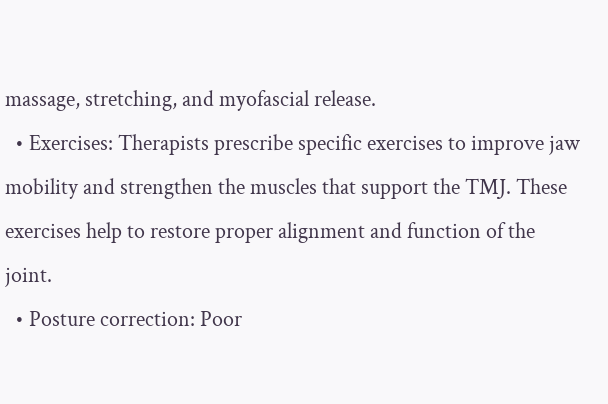massage, stretching, and myofascial release.
  • Exercises: Therapists prescribe specific exercises to improve jaw mobility and strengthen the muscles that support the TMJ. These exercises help to restore proper alignment and function of the joint.
  • Posture correction: Poor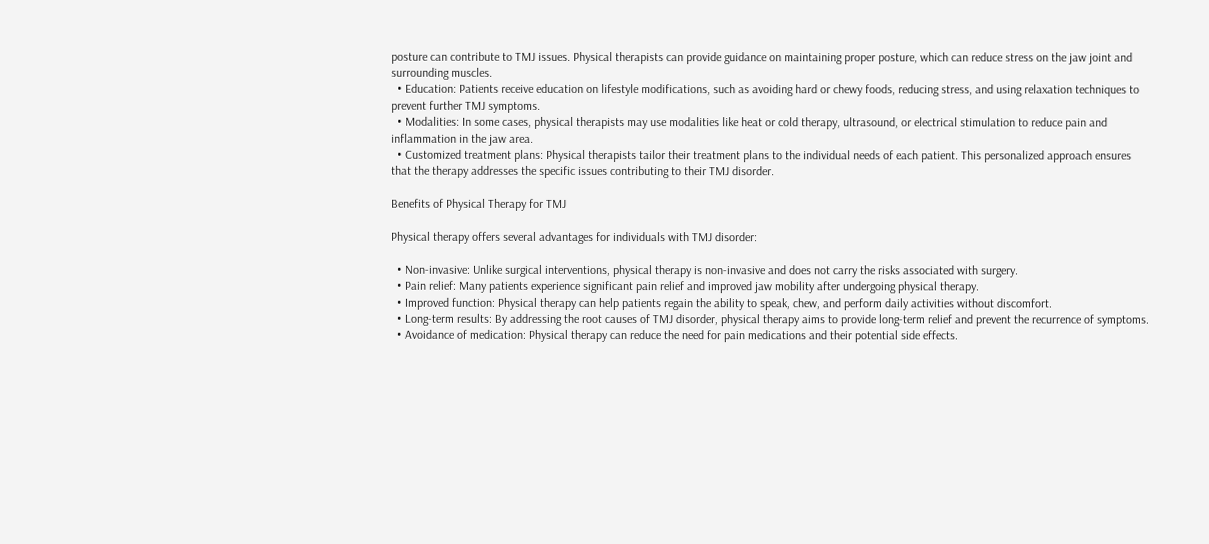posture can contribute to TMJ issues. Physical therapists can provide guidance on maintaining proper posture, which can reduce stress on the jaw joint and surrounding muscles.
  • Education: Patients receive education on lifestyle modifications, such as avoiding hard or chewy foods, reducing stress, and using relaxation techniques to prevent further TMJ symptoms.
  • Modalities: In some cases, physical therapists may use modalities like heat or cold therapy, ultrasound, or electrical stimulation to reduce pain and inflammation in the jaw area.
  • Customized treatment plans: Physical therapists tailor their treatment plans to the individual needs of each patient. This personalized approach ensures that the therapy addresses the specific issues contributing to their TMJ disorder.

Benefits of Physical Therapy for TMJ

Physical therapy offers several advantages for individuals with TMJ disorder:

  • Non-invasive: Unlike surgical interventions, physical therapy is non-invasive and does not carry the risks associated with surgery.
  • Pain relief: Many patients experience significant pain relief and improved jaw mobility after undergoing physical therapy.
  • Improved function: Physical therapy can help patients regain the ability to speak, chew, and perform daily activities without discomfort.
  • Long-term results: By addressing the root causes of TMJ disorder, physical therapy aims to provide long-term relief and prevent the recurrence of symptoms.
  • Avoidance of medication: Physical therapy can reduce the need for pain medications and their potential side effects.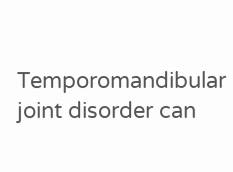Temporomandibular joint disorder can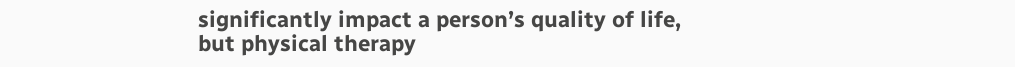significantly impact a person’s quality of life, but physical therapy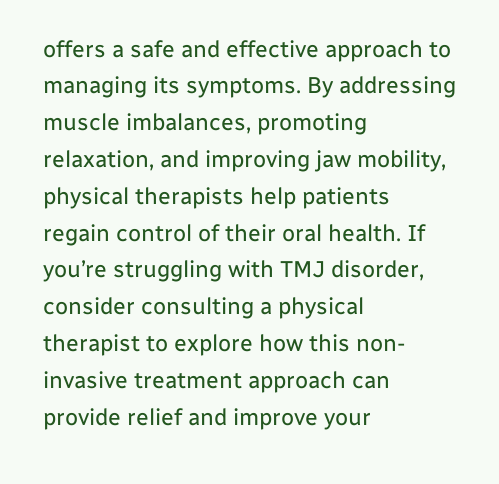offers a safe and effective approach to managing its symptoms. By addressing muscle imbalances, promoting relaxation, and improving jaw mobility, physical therapists help patients regain control of their oral health. If you’re struggling with TMJ disorder, consider consulting a physical therapist to explore how this non-invasive treatment approach can provide relief and improve your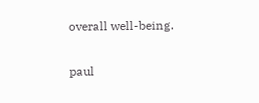overall well-being.

paul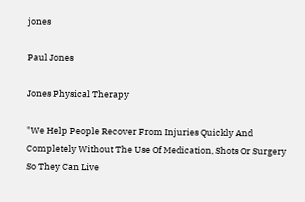jones

Paul Jones

Jones Physical Therapy

"We Help People Recover From Injuries Quickly And Completely Without The Use Of Medication, Shots Or Surgery So They Can Live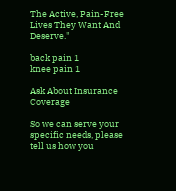The Active, Pain-Free Lives They Want And Deserve."

back pain 1
knee pain 1

Ask About Insurance Coverage

So we can serve your specific needs, please tell us how you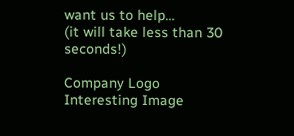want us to help…
(it will take less than 30 seconds!)

Company Logo
Interesting Image